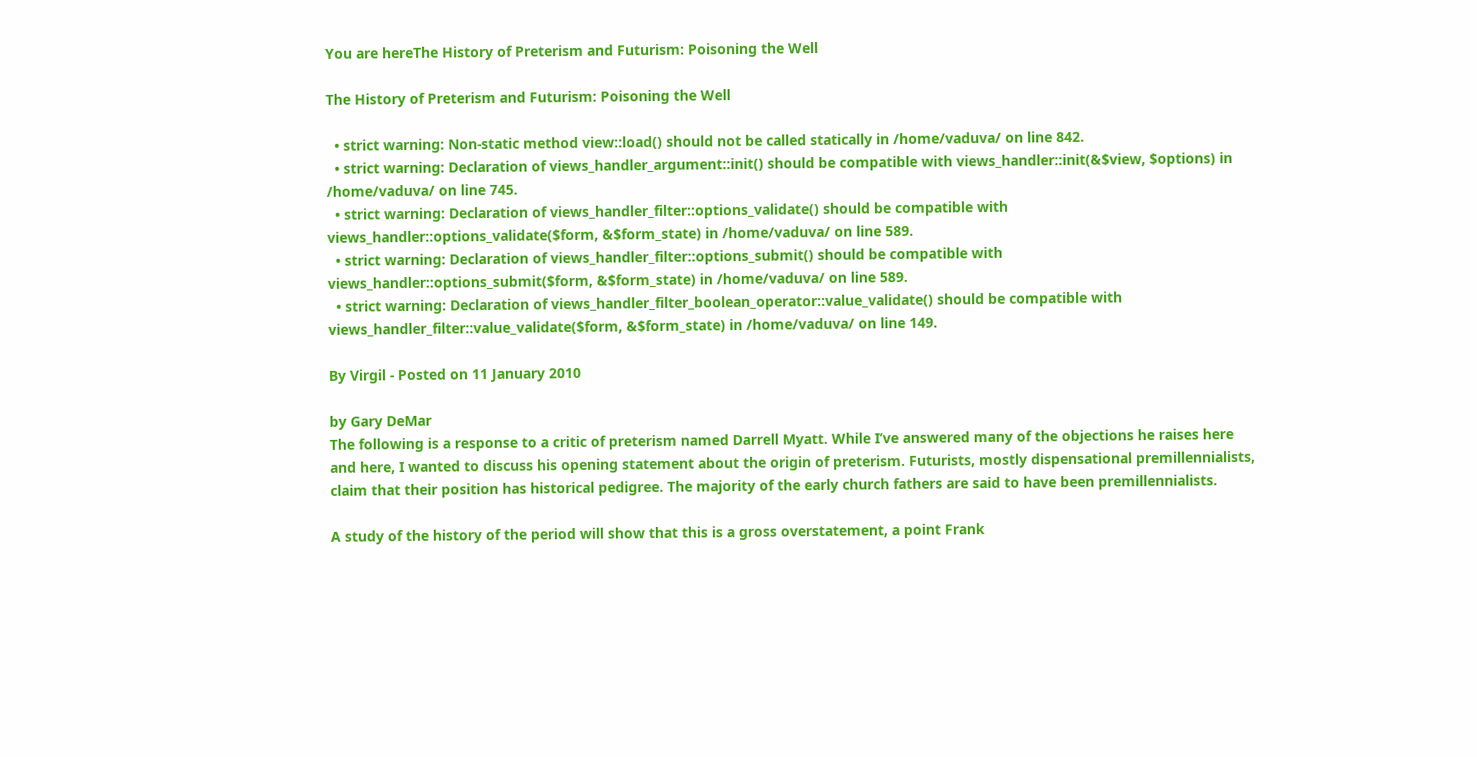You are hereThe History of Preterism and Futurism: Poisoning the Well

The History of Preterism and Futurism: Poisoning the Well

  • strict warning: Non-static method view::load() should not be called statically in /home/vaduva/ on line 842.
  • strict warning: Declaration of views_handler_argument::init() should be compatible with views_handler::init(&$view, $options) in /home/vaduva/ on line 745.
  • strict warning: Declaration of views_handler_filter::options_validate() should be compatible with views_handler::options_validate($form, &$form_state) in /home/vaduva/ on line 589.
  • strict warning: Declaration of views_handler_filter::options_submit() should be compatible with views_handler::options_submit($form, &$form_state) in /home/vaduva/ on line 589.
  • strict warning: Declaration of views_handler_filter_boolean_operator::value_validate() should be compatible with views_handler_filter::value_validate($form, &$form_state) in /home/vaduva/ on line 149.

By Virgil - Posted on 11 January 2010

by Gary DeMar
The following is a response to a critic of preterism named Darrell Myatt. While I’ve answered many of the objections he raises here and here, I wanted to discuss his opening statement about the origin of preterism. Futurists, mostly dispensational premillennialists, claim that their position has historical pedigree. The majority of the early church fathers are said to have been premillennialists.

A study of the history of the period will show that this is a gross overstatement, a point Frank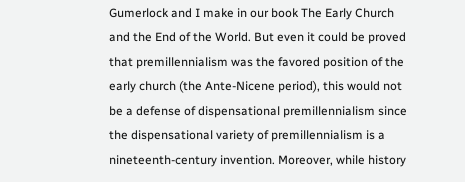Gumerlock and I make in our book The Early Church and the End of the World. But even it could be proved that premillennialism was the favored position of the early church (the Ante-Nicene period), this would not be a defense of dispensational premillennialism since the dispensational variety of premillennialism is a nineteenth-century invention. Moreover, while history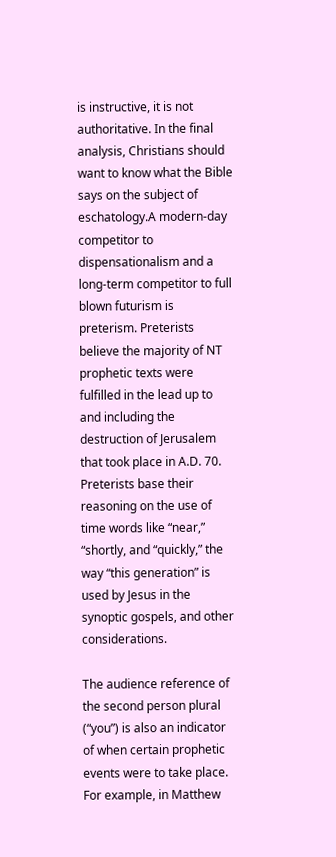is instructive, it is not authoritative. In the final analysis, Christians should want to know what the Bible says on the subject of eschatology.A modern-day competitor to dispensationalism and a long-term competitor to full blown futurism is preterism. Preterists believe the majority of NT prophetic texts were fulfilled in the lead up to and including the destruction of Jerusalem that took place in A.D. 70. Preterists base their reasoning on the use of time words like “near,” “shortly, and “quickly,” the way “this generation” is used by Jesus in the synoptic gospels, and other considerations.

The audience reference of the second person plural (“you”) is also an indicator of when certain prophetic events were to take place. For example, in Matthew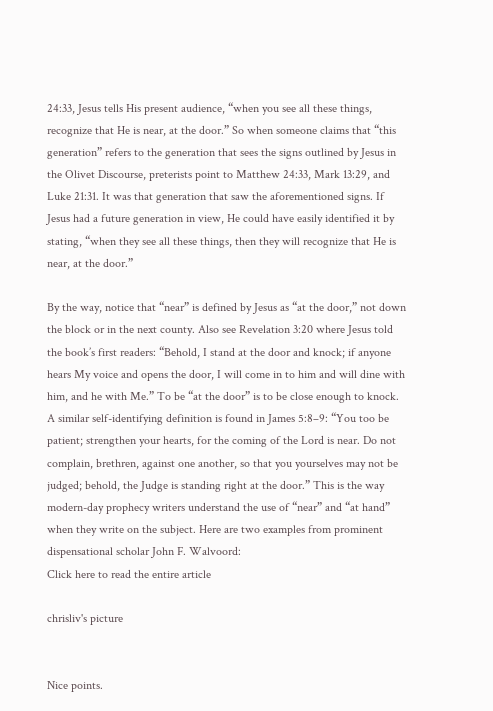24:33, Jesus tells His present audience, “when you see all these things, recognize that He is near, at the door.” So when someone claims that “this generation” refers to the generation that sees the signs outlined by Jesus in the Olivet Discourse, preterists point to Matthew 24:33, Mark 13:29, and Luke 21:31. It was that generation that saw the aforementioned signs. If Jesus had a future generation in view, He could have easily identified it by stating, “when they see all these things, then they will recognize that He is near, at the door.”

By the way, notice that “near” is defined by Jesus as “at the door,” not down the block or in the next county. Also see Revelation 3:20 where Jesus told the book’s first readers: “Behold, I stand at the door and knock; if anyone hears My voice and opens the door, I will come in to him and will dine with him, and he with Me.” To be “at the door” is to be close enough to knock. A similar self-identifying definition is found in James 5:8–9: “You too be patient; strengthen your hearts, for the coming of the Lord is near. Do not complain, brethren, against one another, so that you yourselves may not be judged; behold, the Judge is standing right at the door.” This is the way modern-day prophecy writers understand the use of “near” and “at hand” when they write on the subject. Here are two examples from prominent dispensational scholar John F. Walvoord:
Click here to read the entire article

chrisliv's picture


Nice points.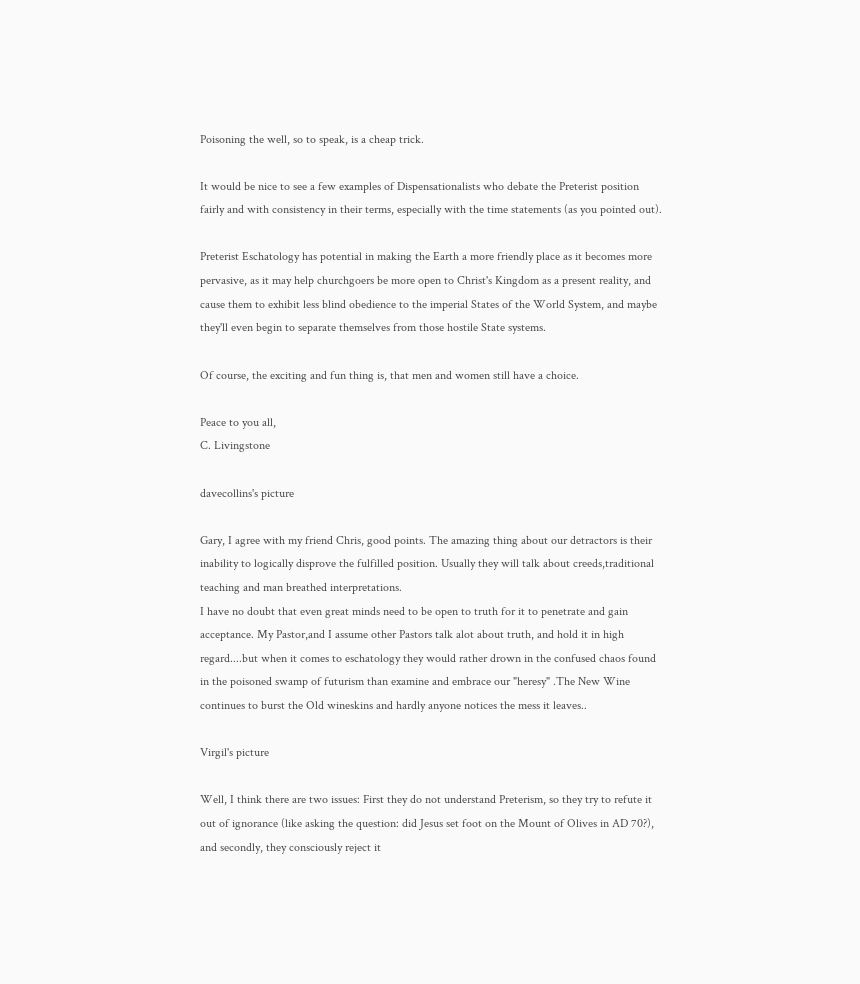Poisoning the well, so to speak, is a cheap trick.

It would be nice to see a few examples of Dispensationalists who debate the Preterist position fairly and with consistency in their terms, especially with the time statements (as you pointed out).

Preterist Eschatology has potential in making the Earth a more friendly place as it becomes more pervasive, as it may help churchgoers be more open to Christ's Kingdom as a present reality, and cause them to exhibit less blind obedience to the imperial States of the World System, and maybe they'll even begin to separate themselves from those hostile State systems.

Of course, the exciting and fun thing is, that men and women still have a choice.

Peace to you all,
C. Livingstone

davecollins's picture

Gary, I agree with my friend Chris, good points. The amazing thing about our detractors is their inability to logically disprove the fulfilled position. Usually they will talk about creeds,traditional teaching and man breathed interpretations.
I have no doubt that even great minds need to be open to truth for it to penetrate and gain acceptance. My Pastor,and I assume other Pastors talk alot about truth, and hold it in high regard....but when it comes to eschatology they would rather drown in the confused chaos found in the poisoned swamp of futurism than examine and embrace our "heresy" .The New Wine continues to burst the Old wineskins and hardly anyone notices the mess it leaves..

Virgil's picture

Well, I think there are two issues: First they do not understand Preterism, so they try to refute it out of ignorance (like asking the question: did Jesus set foot on the Mount of Olives in AD 70?), and secondly, they consciously reject it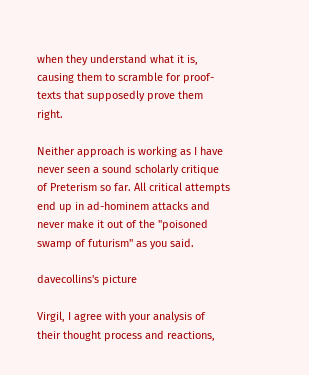when they understand what it is, causing them to scramble for proof-texts that supposedly prove them right.

Neither approach is working as I have never seen a sound scholarly critique of Preterism so far. All critical attempts end up in ad-hominem attacks and never make it out of the "poisoned swamp of futurism" as you said.

davecollins's picture

Virgil, I agree with your analysis of their thought process and reactions,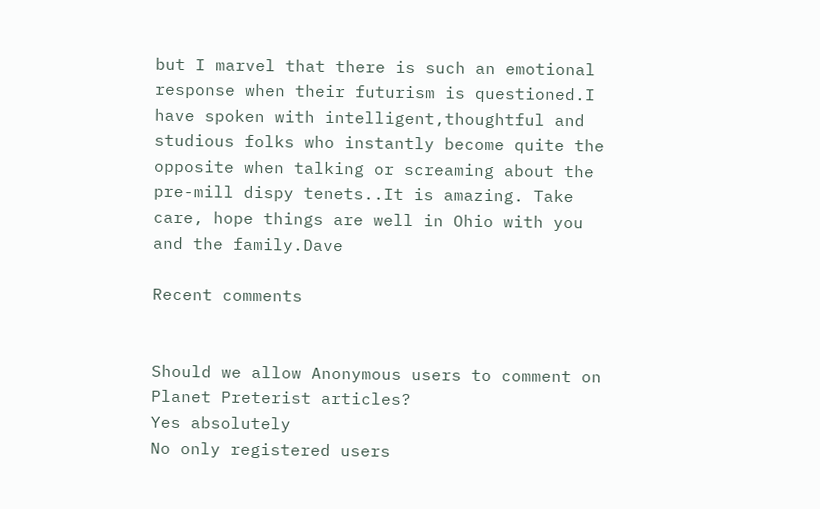but I marvel that there is such an emotional response when their futurism is questioned.I have spoken with intelligent,thoughtful and studious folks who instantly become quite the opposite when talking or screaming about the pre-mill dispy tenets..It is amazing. Take care, hope things are well in Ohio with you and the family.Dave

Recent comments


Should we allow Anonymous users to comment on Planet Preterist articles?
Yes absolutely
No only registered users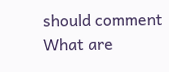should comment
What are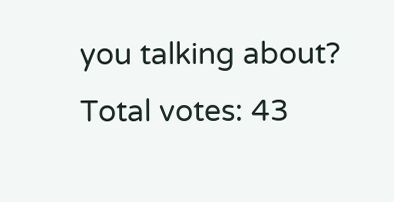you talking about?
Total votes: 43